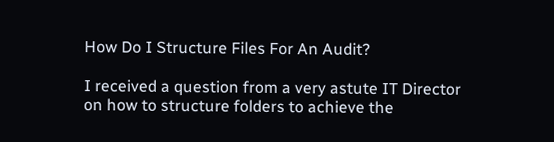How Do I Structure Files For An Audit?

I received a question from a very astute IT Director on how to structure folders to achieve the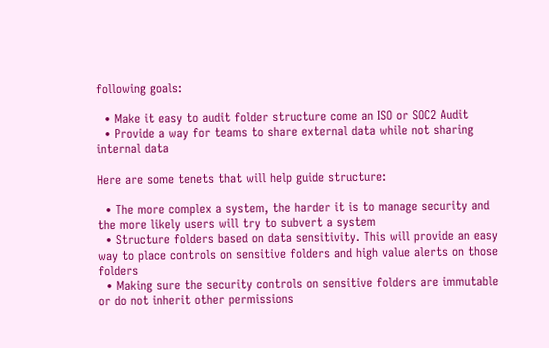following goals:

  • Make it easy to audit folder structure come an ISO or SOC2 Audit
  • Provide a way for teams to share external data while not sharing internal data

Here are some tenets that will help guide structure:

  • The more complex a system, the harder it is to manage security and the more likely users will try to subvert a system
  • Structure folders based on data sensitivity. This will provide an easy way to place controls on sensitive folders and high value alerts on those folders
  • Making sure the security controls on sensitive folders are immutable or do not inherit other permissions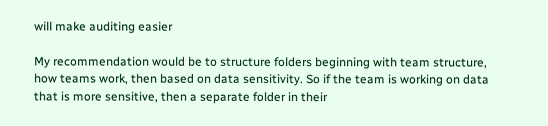will make auditing easier

My recommendation would be to structure folders beginning with team structure, how teams work, then based on data sensitivity. So if the team is working on data that is more sensitive, then a separate folder in their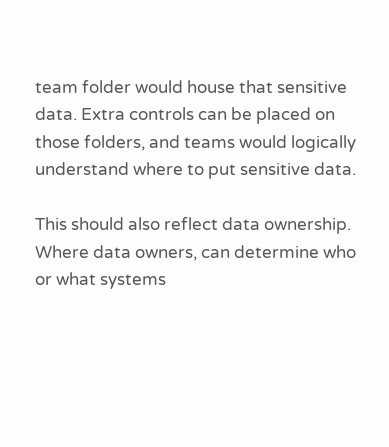team folder would house that sensitive data. Extra controls can be placed on those folders, and teams would logically understand where to put sensitive data.

This should also reflect data ownership. Where data owners, can determine who or what systems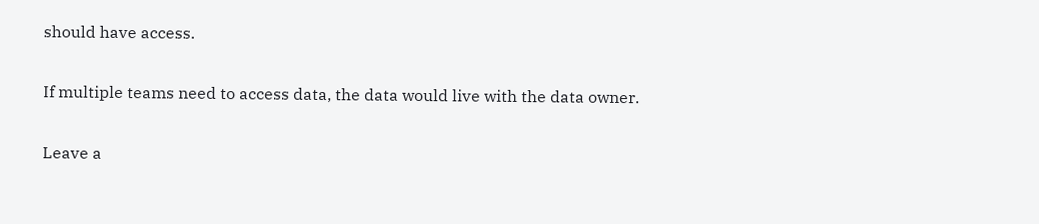should have access.

If multiple teams need to access data, the data would live with the data owner.

Leave a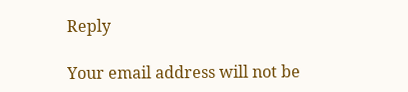Reply

Your email address will not be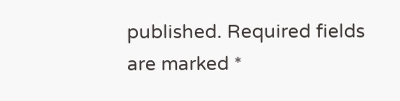published. Required fields are marked *